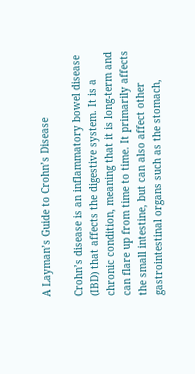A Layman’s Guide to Crohn’s Disease

Crohn’s disease is an inflammatory bowel disease (IBD) that affects the digestive system. It is a chronic condition, meaning that it is long-term and can flare up from time to time. It primarily affects the small intestine, but can also affect other gastrointestinal organs such as the stomach,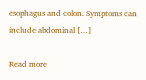esophagus and colon. Symptoms can include abdominal […]

Read more